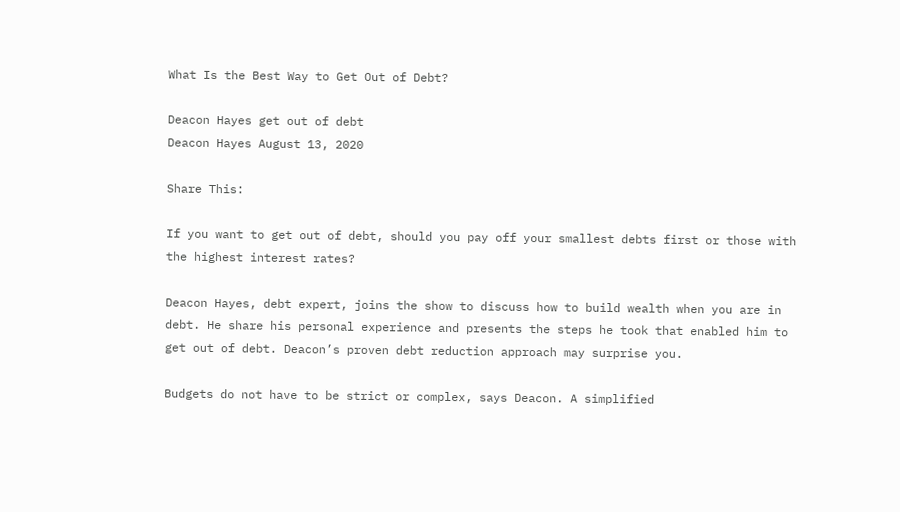What Is the Best Way to Get Out of Debt?

Deacon Hayes get out of debt
Deacon Hayes August 13, 2020

Share This:

If you want to get out of debt, should you pay off your smallest debts first or those with the highest interest rates?

Deacon Hayes, debt expert, joins the show to discuss how to build wealth when you are in debt. He share his personal experience and presents the steps he took that enabled him to get out of debt. Deacon’s proven debt reduction approach may surprise you.

Budgets do not have to be strict or complex, says Deacon. A simplified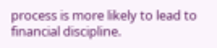process is more likely to lead to financial discipline.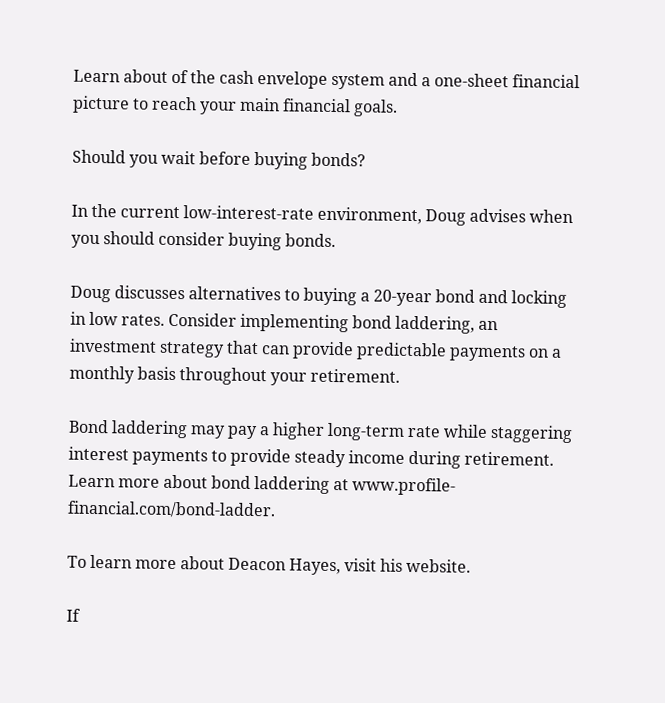Learn about of the cash envelope system and a one-sheet financial picture to reach your main financial goals.

Should you wait before buying bonds?

In the current low-interest-rate environment, Doug advises when you should consider buying bonds.

Doug discusses alternatives to buying a 20-year bond and locking in low rates. Consider implementing bond laddering, an investment strategy that can provide predictable payments on a monthly basis throughout your retirement.

Bond laddering may pay a higher long-term rate while staggering interest payments to provide steady income during retirement. Learn more about bond laddering at www.profile-financial.com/bond-ladder.

To learn more about Deacon Hayes, visit his website.

If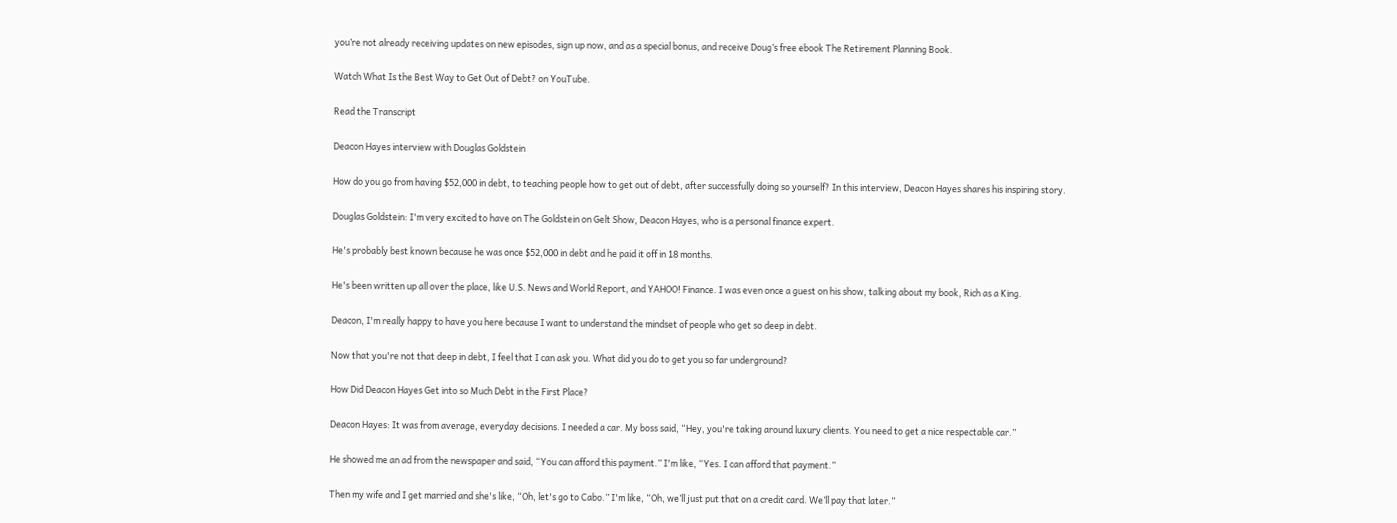you’re not already receiving updates on new episodes, sign up now, and as a special bonus, and receive Doug’s free ebook The Retirement Planning Book.

Watch What Is the Best Way to Get Out of Debt? on YouTube.

Read the Transcript

Deacon Hayes interview with Douglas Goldstein

How do you go from having $52,000 in debt, to teaching people how to get out of debt, after successfully doing so yourself? In this interview, Deacon Hayes shares his inspiring story.

Douglas Goldstein: I'm very excited to have on The Goldstein on Gelt Show, Deacon Hayes, who is a personal finance expert.

He's probably best known because he was once $52,000 in debt and he paid it off in 18 months.

He's been written up all over the place, like U.S. News and World Report, and YAHOO! Finance. I was even once a guest on his show, talking about my book, Rich as a King.

Deacon, I'm really happy to have you here because I want to understand the mindset of people who get so deep in debt.

Now that you're not that deep in debt, I feel that I can ask you. What did you do to get you so far underground?

How Did Deacon Hayes Get into so Much Debt in the First Place?

Deacon Hayes: It was from average, everyday decisions. I needed a car. My boss said, “Hey, you're taking around luxury clients. You need to get a nice respectable car.”

He showed me an ad from the newspaper and said, “You can afford this payment.” I'm like, “Yes. I can afford that payment.”

Then my wife and I get married and she's like, “Oh, let's go to Cabo.” I'm like, “Oh, we’ll just put that on a credit card. We’ll pay that later.”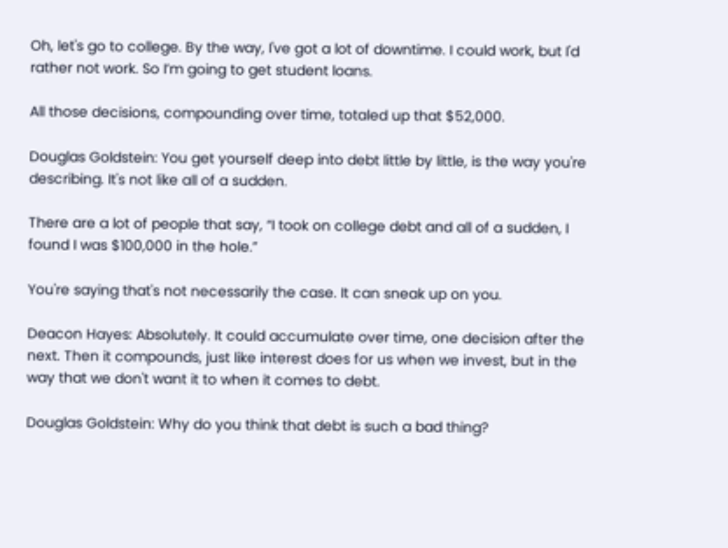Oh, let's go to college. By the way, I've got a lot of downtime. I could work, but I'd rather not work. So I’m going to get student loans.

All those decisions, compounding over time, totaled up that $52,000.

Douglas Goldstein: You get yourself deep into debt little by little, is the way you're describing. It's not like all of a sudden.

There are a lot of people that say, “I took on college debt and all of a sudden, I found I was $100,000 in the hole.”

You're saying that's not necessarily the case. It can sneak up on you.

Deacon Hayes: Absolutely. It could accumulate over time, one decision after the next. Then it compounds, just like interest does for us when we invest, but in the way that we don't want it to when it comes to debt.

Douglas Goldstein: Why do you think that debt is such a bad thing?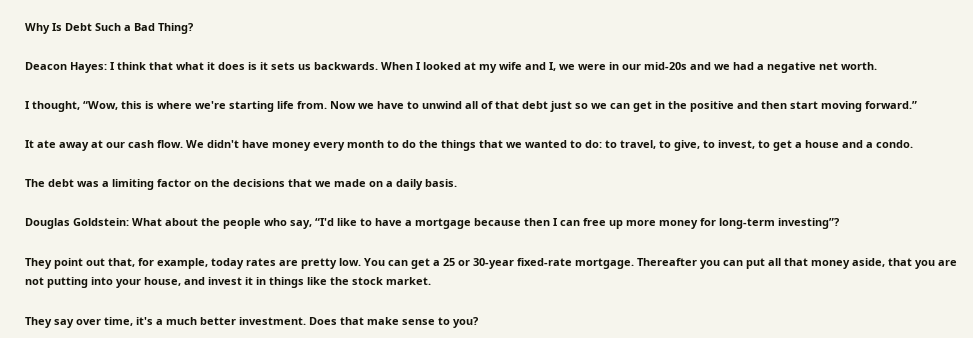Why Is Debt Such a Bad Thing?

Deacon Hayes: I think that what it does is it sets us backwards. When I looked at my wife and I, we were in our mid-20s and we had a negative net worth.

I thought, “Wow, this is where we're starting life from. Now we have to unwind all of that debt just so we can get in the positive and then start moving forward.”

It ate away at our cash flow. We didn't have money every month to do the things that we wanted to do: to travel, to give, to invest, to get a house and a condo.

The debt was a limiting factor on the decisions that we made on a daily basis.

Douglas Goldstein: What about the people who say, “I'd like to have a mortgage because then I can free up more money for long-term investing”?

They point out that, for example, today rates are pretty low. You can get a 25 or 30-year fixed-rate mortgage. Thereafter you can put all that money aside, that you are not putting into your house, and invest it in things like the stock market.

They say over time, it's a much better investment. Does that make sense to you?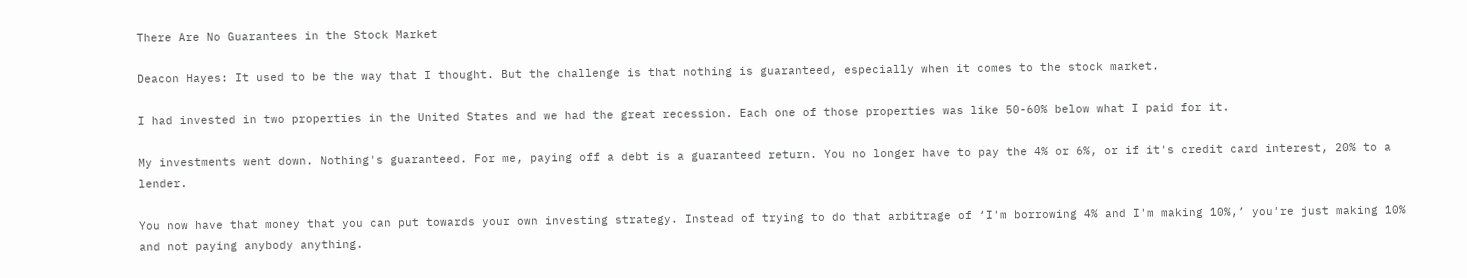There Are No Guarantees in the Stock Market

Deacon Hayes: It used to be the way that I thought. But the challenge is that nothing is guaranteed, especially when it comes to the stock market.

I had invested in two properties in the United States and we had the great recession. Each one of those properties was like 50-60% below what I paid for it.

My investments went down. Nothing's guaranteed. For me, paying off a debt is a guaranteed return. You no longer have to pay the 4% or 6%, or if it's credit card interest, 20% to a lender.

You now have that money that you can put towards your own investing strategy. Instead of trying to do that arbitrage of ‘I'm borrowing 4% and I'm making 10%,’ you're just making 10% and not paying anybody anything.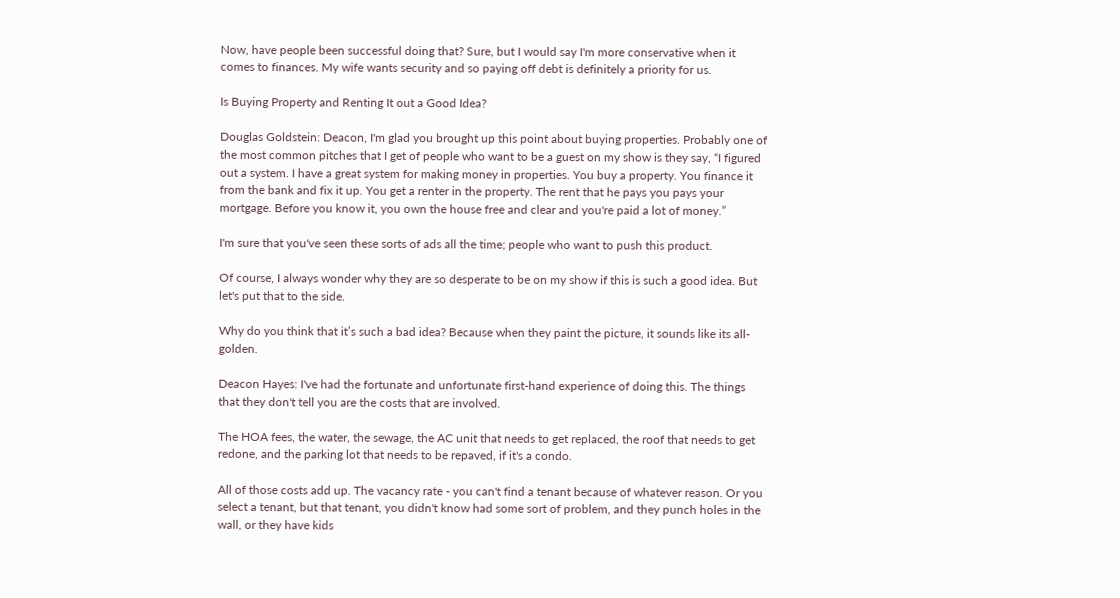Now, have people been successful doing that? Sure, but I would say I'm more conservative when it comes to finances. My wife wants security and so paying off debt is definitely a priority for us.

Is Buying Property and Renting It out a Good Idea?

Douglas Goldstein: Deacon, I'm glad you brought up this point about buying properties. Probably one of the most common pitches that I get of people who want to be a guest on my show is they say, “I figured out a system. I have a great system for making money in properties. You buy a property. You finance it from the bank and fix it up. You get a renter in the property. The rent that he pays you pays your mortgage. Before you know it, you own the house free and clear and you're paid a lot of money.”

I'm sure that you've seen these sorts of ads all the time; people who want to push this product.

Of course, I always wonder why they are so desperate to be on my show if this is such a good idea. But let's put that to the side.

Why do you think that it’s such a bad idea? Because when they paint the picture, it sounds like its all-golden.

Deacon Hayes: I've had the fortunate and unfortunate first-hand experience of doing this. The things that they don't tell you are the costs that are involved.

The HOA fees, the water, the sewage, the AC unit that needs to get replaced, the roof that needs to get redone, and the parking lot that needs to be repaved, if it's a condo.

All of those costs add up. The vacancy rate - you can't find a tenant because of whatever reason. Or you select a tenant, but that tenant, you didn't know had some sort of problem, and they punch holes in the wall, or they have kids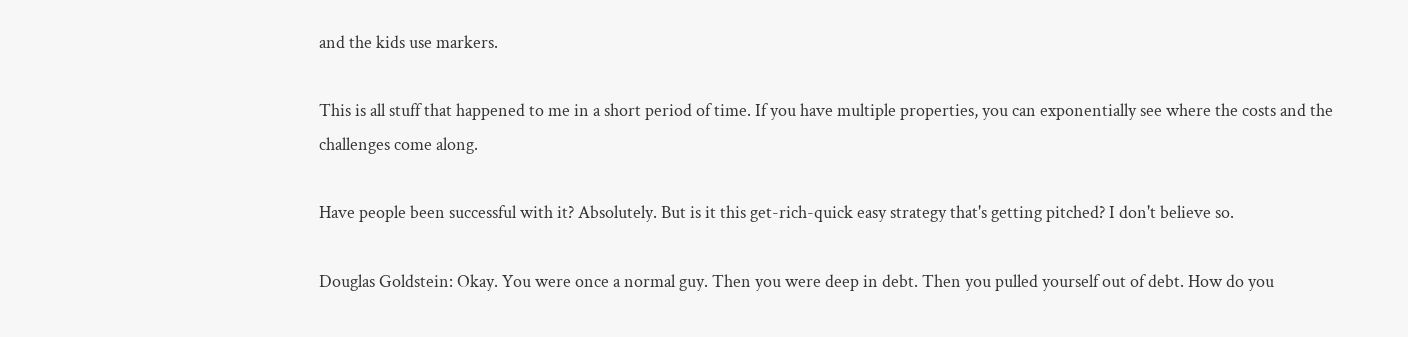and the kids use markers.

This is all stuff that happened to me in a short period of time. If you have multiple properties, you can exponentially see where the costs and the challenges come along.

Have people been successful with it? Absolutely. But is it this get-rich-quick easy strategy that's getting pitched? I don't believe so.

Douglas Goldstein: Okay. You were once a normal guy. Then you were deep in debt. Then you pulled yourself out of debt. How do you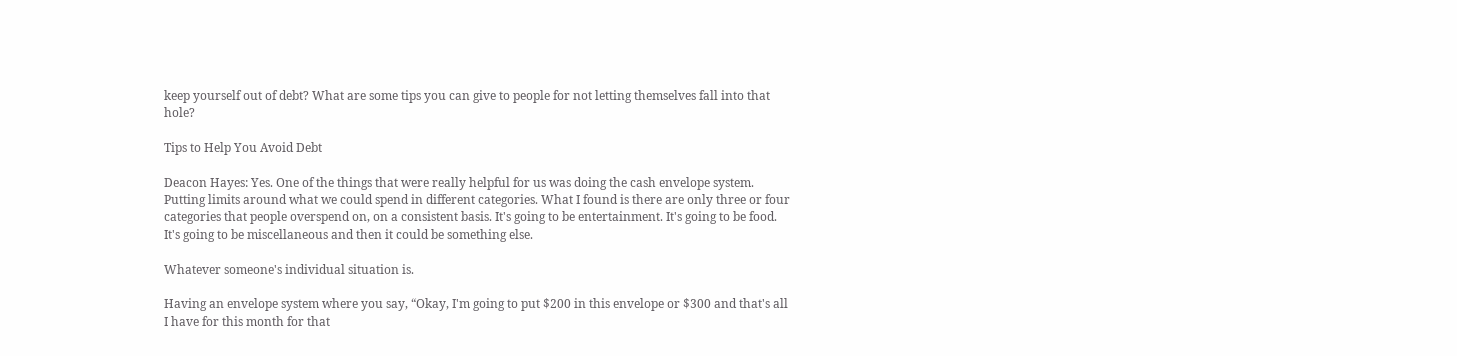keep yourself out of debt? What are some tips you can give to people for not letting themselves fall into that hole?

Tips to Help You Avoid Debt

Deacon Hayes: Yes. One of the things that were really helpful for us was doing the cash envelope system. Putting limits around what we could spend in different categories. What I found is there are only three or four categories that people overspend on, on a consistent basis. It's going to be entertainment. It's going to be food. It's going to be miscellaneous and then it could be something else.

Whatever someone's individual situation is.

Having an envelope system where you say, “Okay, I'm going to put $200 in this envelope or $300 and that's all I have for this month for that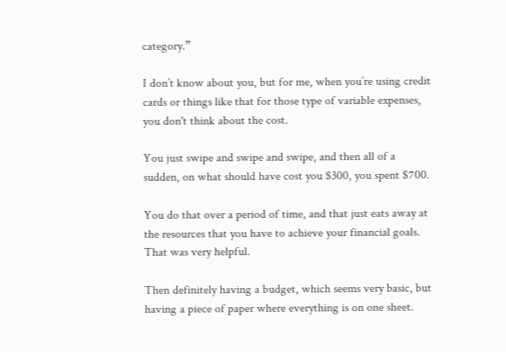category.”

I don’t know about you, but for me, when you’re using credit cards or things like that for those type of variable expenses, you don't think about the cost.

You just swipe and swipe and swipe, and then all of a sudden, on what should have cost you $300, you spent $700.

You do that over a period of time, and that just eats away at the resources that you have to achieve your financial goals. That was very helpful.

Then definitely having a budget, which seems very basic, but having a piece of paper where everything is on one sheet.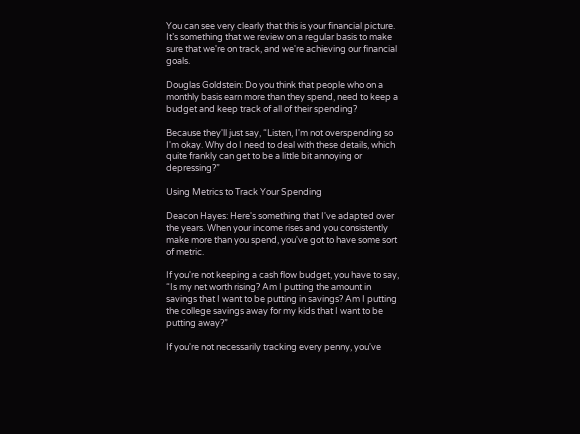You can see very clearly that this is your financial picture. It’s something that we review on a regular basis to make sure that we're on track, and we're achieving our financial goals.

Douglas Goldstein: Do you think that people who on a monthly basis earn more than they spend, need to keep a budget and keep track of all of their spending?

Because they'll just say, “Listen, I'm not overspending so I'm okay. Why do I need to deal with these details, which quite frankly can get to be a little bit annoying or depressing?”

Using Metrics to Track Your Spending

Deacon Hayes: Here's something that I've adapted over the years. When your income rises and you consistently make more than you spend, you've got to have some sort of metric.

If you're not keeping a cash flow budget, you have to say, “Is my net worth rising? Am I putting the amount in savings that I want to be putting in savings? Am I putting the college savings away for my kids that I want to be putting away?”

If you're not necessarily tracking every penny, you've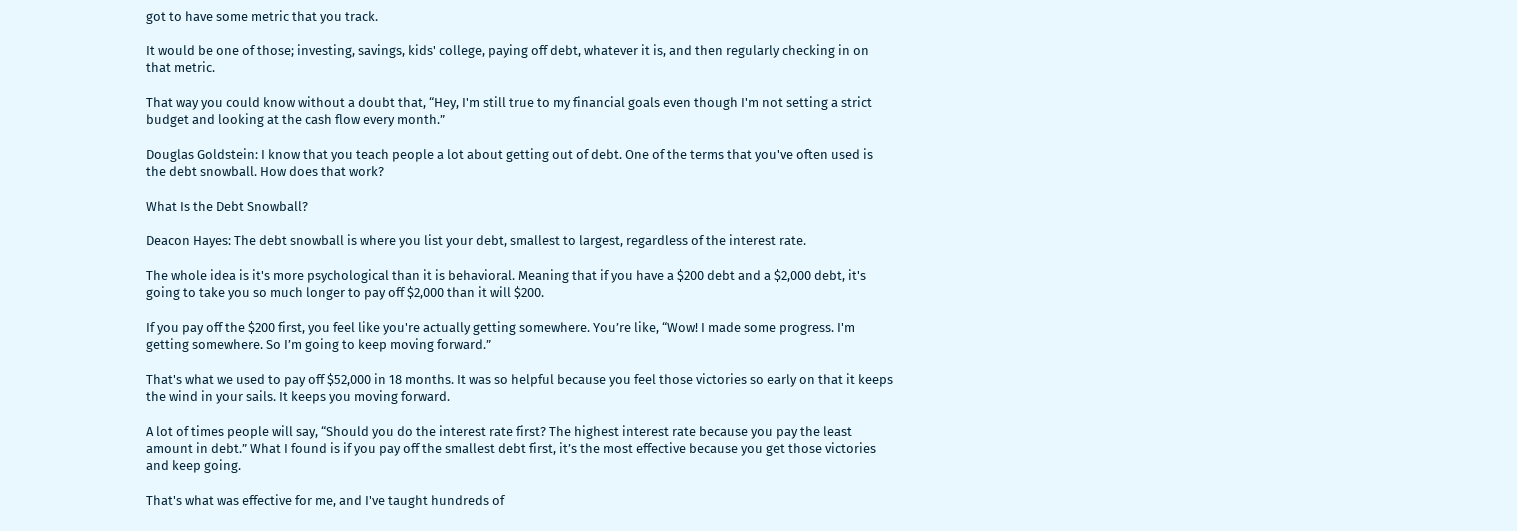got to have some metric that you track.

It would be one of those; investing, savings, kids' college, paying off debt, whatever it is, and then regularly checking in on that metric.

That way you could know without a doubt that, “Hey, I'm still true to my financial goals even though I'm not setting a strict budget and looking at the cash flow every month.”

Douglas Goldstein: I know that you teach people a lot about getting out of debt. One of the terms that you've often used is the debt snowball. How does that work?

What Is the Debt Snowball?

Deacon Hayes: The debt snowball is where you list your debt, smallest to largest, regardless of the interest rate.

The whole idea is it's more psychological than it is behavioral. Meaning that if you have a $200 debt and a $2,000 debt, it's going to take you so much longer to pay off $2,000 than it will $200.

If you pay off the $200 first, you feel like you're actually getting somewhere. You’re like, “Wow! I made some progress. I'm getting somewhere. So I’m going to keep moving forward.”

That's what we used to pay off $52,000 in 18 months. It was so helpful because you feel those victories so early on that it keeps the wind in your sails. It keeps you moving forward.

A lot of times people will say, “Should you do the interest rate first? The highest interest rate because you pay the least amount in debt.” What I found is if you pay off the smallest debt first, it’s the most effective because you get those victories and keep going.

That's what was effective for me, and I've taught hundreds of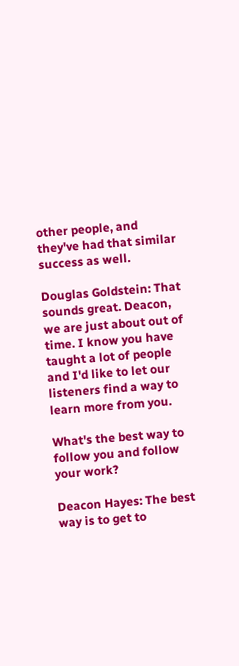other people, and they've had that similar success as well.

Douglas Goldstein: That sounds great. Deacon, we are just about out of time. I know you have taught a lot of people and I'd like to let our listeners find a way to learn more from you.

What's the best way to follow you and follow your work?

Deacon Hayes: The best way is to get to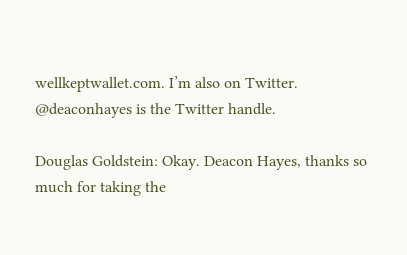wellkeptwallet.com. I’m also on Twitter. @deaconhayes is the Twitter handle.

Douglas Goldstein: Okay. Deacon Hayes, thanks so much for taking the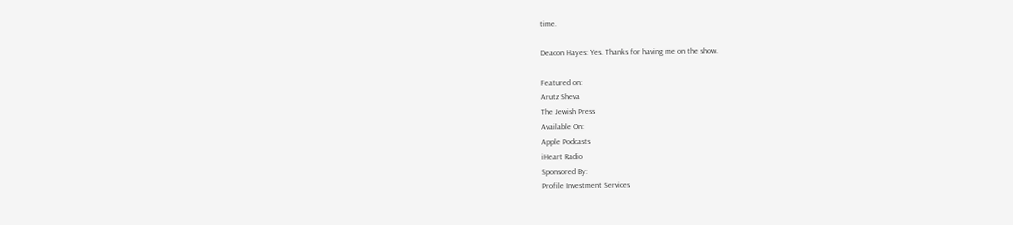time.

Deacon Hayes: Yes. Thanks for having me on the show.

Featured on:
Arutz Sheva
The Jewish Press
Available On:
Apple Podcasts
iHeart Radio
Sponsored By:
Profile Investment Services